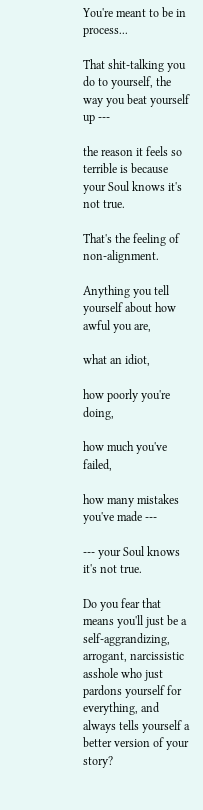You're meant to be in process...

That shit-talking you do to yourself, the way you beat yourself up ---

the reason it feels so terrible is because your Soul knows it's not true.

That's the feeling of non-alignment.

Anything you tell yourself about how awful you are,

what an idiot,

how poorly you're doing,

how much you've failed,

how many mistakes you've made ---

--- your Soul knows it's not true.

Do you fear that means you'll just be a self-aggrandizing, arrogant, narcissistic asshole who just pardons yourself for everything, and always tells yourself a better version of your story?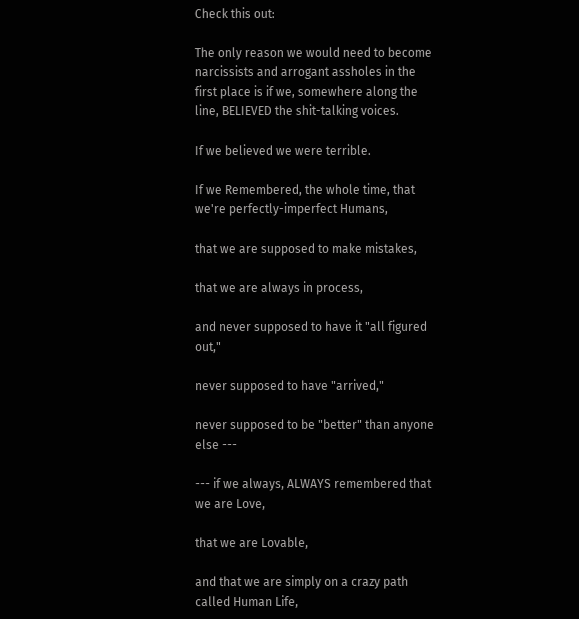Check this out:

The only reason we would need to become narcissists and arrogant assholes in the first place is if we, somewhere along the line, BELIEVED the shit-talking voices.

If we believed we were terrible.

If we Remembered, the whole time, that we're perfectly-imperfect Humans,

that we are supposed to make mistakes,

that we are always in process,

and never supposed to have it "all figured out,"

never supposed to have "arrived,"

never supposed to be "better" than anyone else ---

--- if we always, ALWAYS remembered that we are Love,

that we are Lovable,

and that we are simply on a crazy path called Human Life,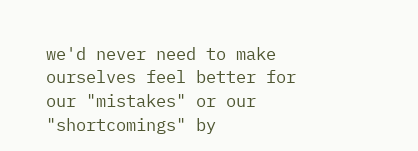we'd never need to make ourselves feel better for our "mistakes" or our "shortcomings" by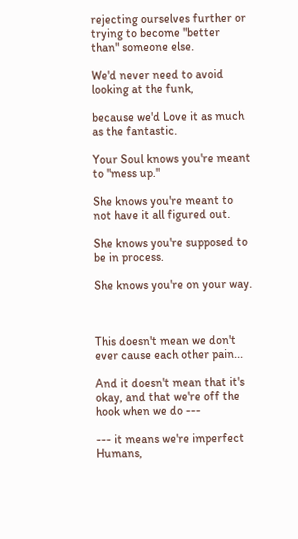rejecting ourselves further or trying to become "better than" someone else.

We'd never need to avoid looking at the funk,

because we'd Love it as much as the fantastic.

Your Soul knows you're meant to "mess up."

She knows you're meant to not have it all figured out.

She knows you're supposed to be in process.

She knows you're on your way.



This doesn't mean we don't ever cause each other pain...

And it doesn't mean that it's okay, and that we're off the hook when we do ---

--- it means we're imperfect Humans,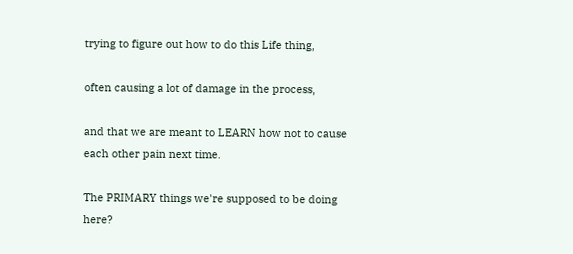trying to figure out how to do this Life thing,

often causing a lot of damage in the process,

and that we are meant to LEARN how not to cause each other pain next time.

The PRIMARY things we're supposed to be doing here?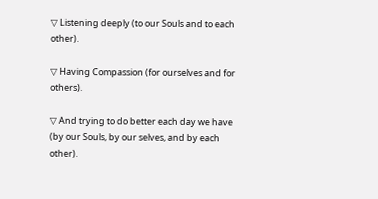▽ Listening deeply (to our Souls and to each other).

▽ Having Compassion (for ourselves and for others).

▽ And trying to do better each day we have (by our Souls, by our selves, and by each other).